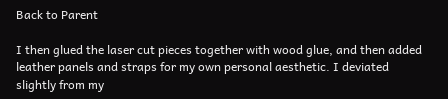Back to Parent

I then glued the laser cut pieces together with wood glue, and then added  leather panels and straps for my own personal aesthetic. I deviated slightly from my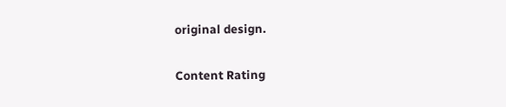original design.

Content Rating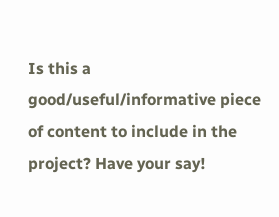Is this a good/useful/informative piece of content to include in the project? Have your say!